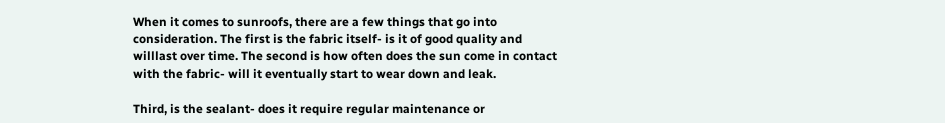When it comes to sunroofs, there are a few things that go into consideration. The first is the fabric itself- is it of good quality and willlast over time. The second is how often does the sun come in contact with the fabric- will it eventually start to wear down and leak.

Third, is the sealant- does it require regular maintenance or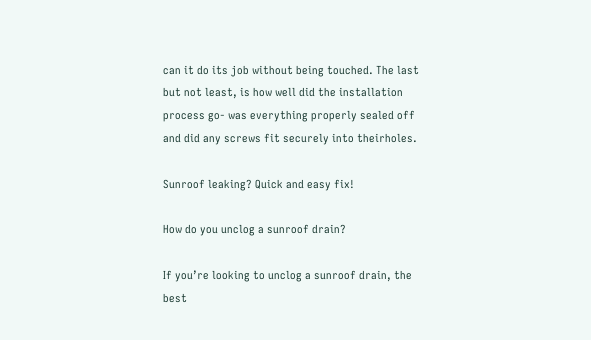can it do its job without being touched. The last but not least, is how well did the installation process go- was everything properly sealed off and did any screws fit securely into theirholes.

Sunroof leaking? Quick and easy fix!

How do you unclog a sunroof drain?

If you’re looking to unclog a sunroof drain, the best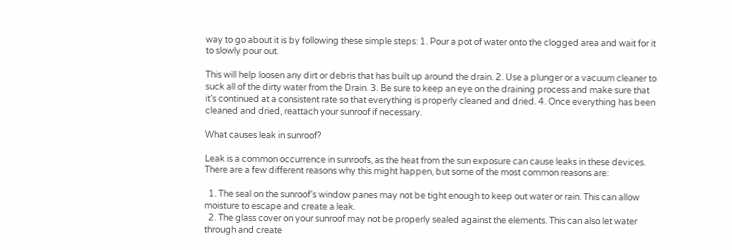way to go about it is by following these simple steps: 1. Pour a pot of water onto the clogged area and wait for it to slowly pour out.

This will help loosen any dirt or debris that has built up around the drain. 2. Use a plunger or a vacuum cleaner to suck all of the dirty water from the Drain. 3. Be sure to keep an eye on the draining process and make sure that it’s continued at a consistent rate so that everything is properly cleaned and dried. 4. Once everything has been cleaned and dried, reattach your sunroof if necessary.

What causes leak in sunroof?

Leak is a common occurrence in sunroofs, as the heat from the sun exposure can cause leaks in these devices. There are a few different reasons why this might happen, but some of the most common reasons are:

  1. The seal on the sunroof’s window panes may not be tight enough to keep out water or rain. This can allow moisture to escape and create a leak.
  2. The glass cover on your sunroof may not be properly sealed against the elements. This can also let water through and create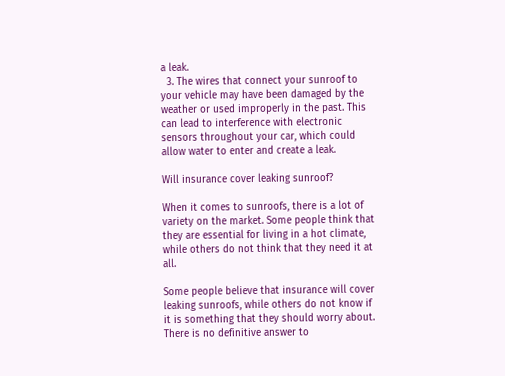a leak.
  3. The wires that connect your sunroof to your vehicle may have been damaged by the weather or used improperly in the past. This can lead to interference with electronic sensors throughout your car, which could allow water to enter and create a leak.

Will insurance cover leaking sunroof?

When it comes to sunroofs, there is a lot of variety on the market. Some people think that they are essential for living in a hot climate, while others do not think that they need it at all.

Some people believe that insurance will cover leaking sunroofs, while others do not know if it is something that they should worry about. There is no definitive answer to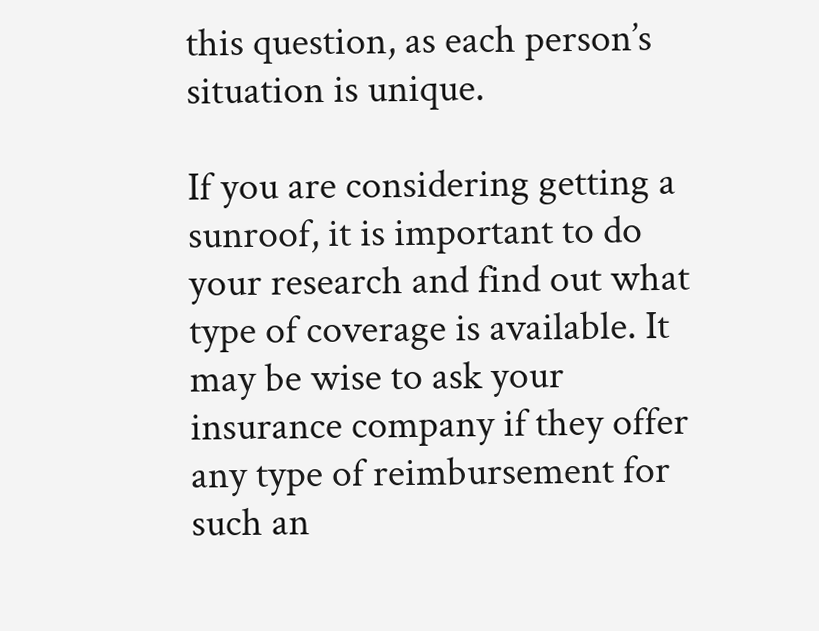this question, as each person’s situation is unique.

If you are considering getting a sunroof, it is important to do your research and find out what type of coverage is available. It may be wise to ask your insurance company if they offer any type of reimbursement for such an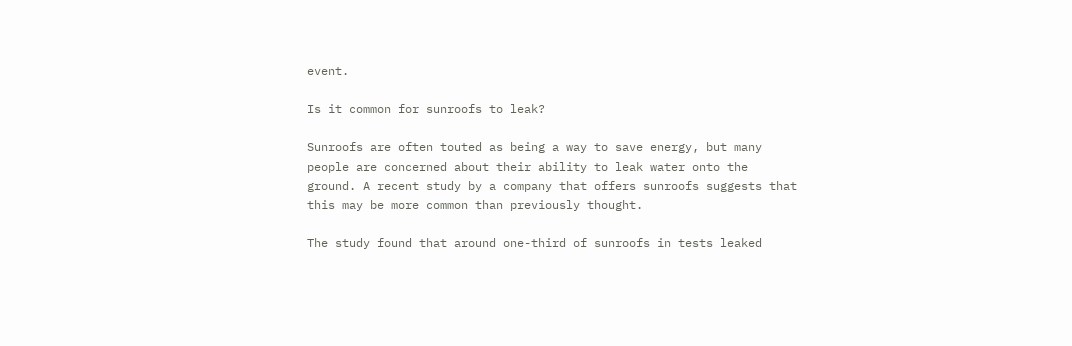event.

Is it common for sunroofs to leak?

Sunroofs are often touted as being a way to save energy, but many people are concerned about their ability to leak water onto the ground. A recent study by a company that offers sunroofs suggests that this may be more common than previously thought.

The study found that around one-third of sunroofs in tests leaked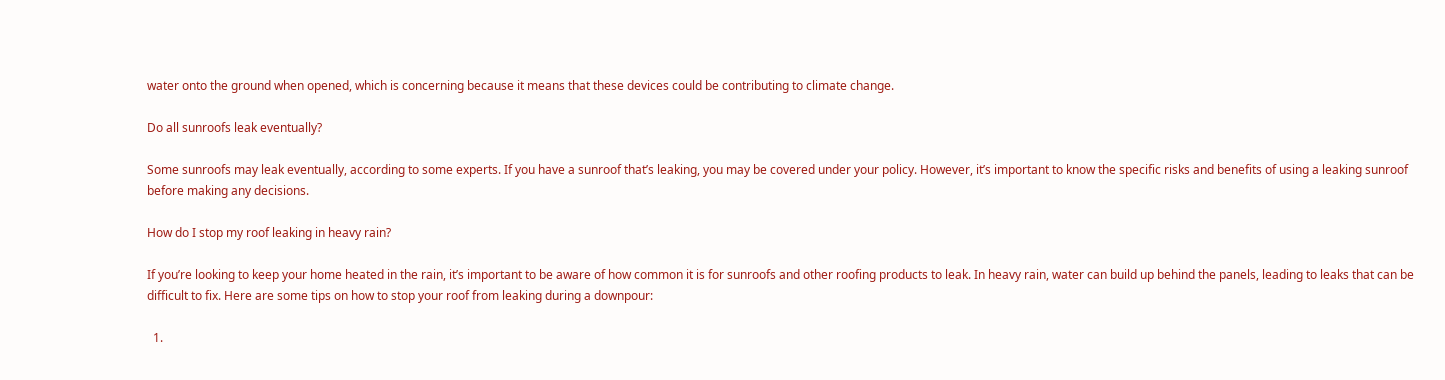water onto the ground when opened, which is concerning because it means that these devices could be contributing to climate change.

Do all sunroofs leak eventually?

Some sunroofs may leak eventually, according to some experts. If you have a sunroof that’s leaking, you may be covered under your policy. However, it’s important to know the specific risks and benefits of using a leaking sunroof before making any decisions.

How do I stop my roof leaking in heavy rain?

If you’re looking to keep your home heated in the rain, it’s important to be aware of how common it is for sunroofs and other roofing products to leak. In heavy rain, water can build up behind the panels, leading to leaks that can be difficult to fix. Here are some tips on how to stop your roof from leaking during a downpour:

  1.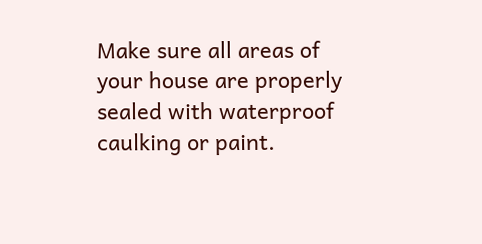Make sure all areas of your house are properly sealed with waterproof caulking or paint.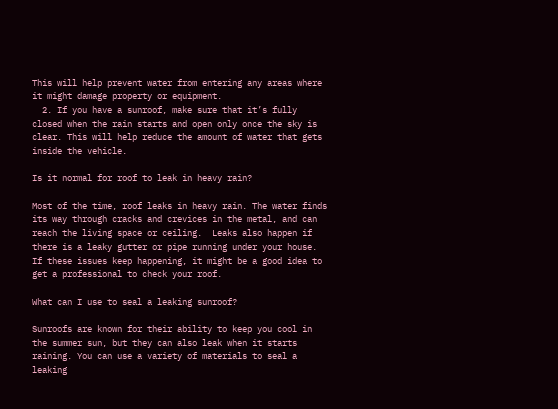This will help prevent water from entering any areas where it might damage property or equipment.
  2. If you have a sunroof, make sure that it’s fully closed when the rain starts and open only once the sky is clear. This will help reduce the amount of water that gets inside the vehicle.

Is it normal for roof to leak in heavy rain?

Most of the time, roof leaks in heavy rain. The water finds its way through cracks and crevices in the metal, and can reach the living space or ceiling.  Leaks also happen if there is a leaky gutter or pipe running under your house.  If these issues keep happening, it might be a good idea to get a professional to check your roof.

What can I use to seal a leaking sunroof?

Sunroofs are known for their ability to keep you cool in the summer sun, but they can also leak when it starts raining. You can use a variety of materials to seal a leaking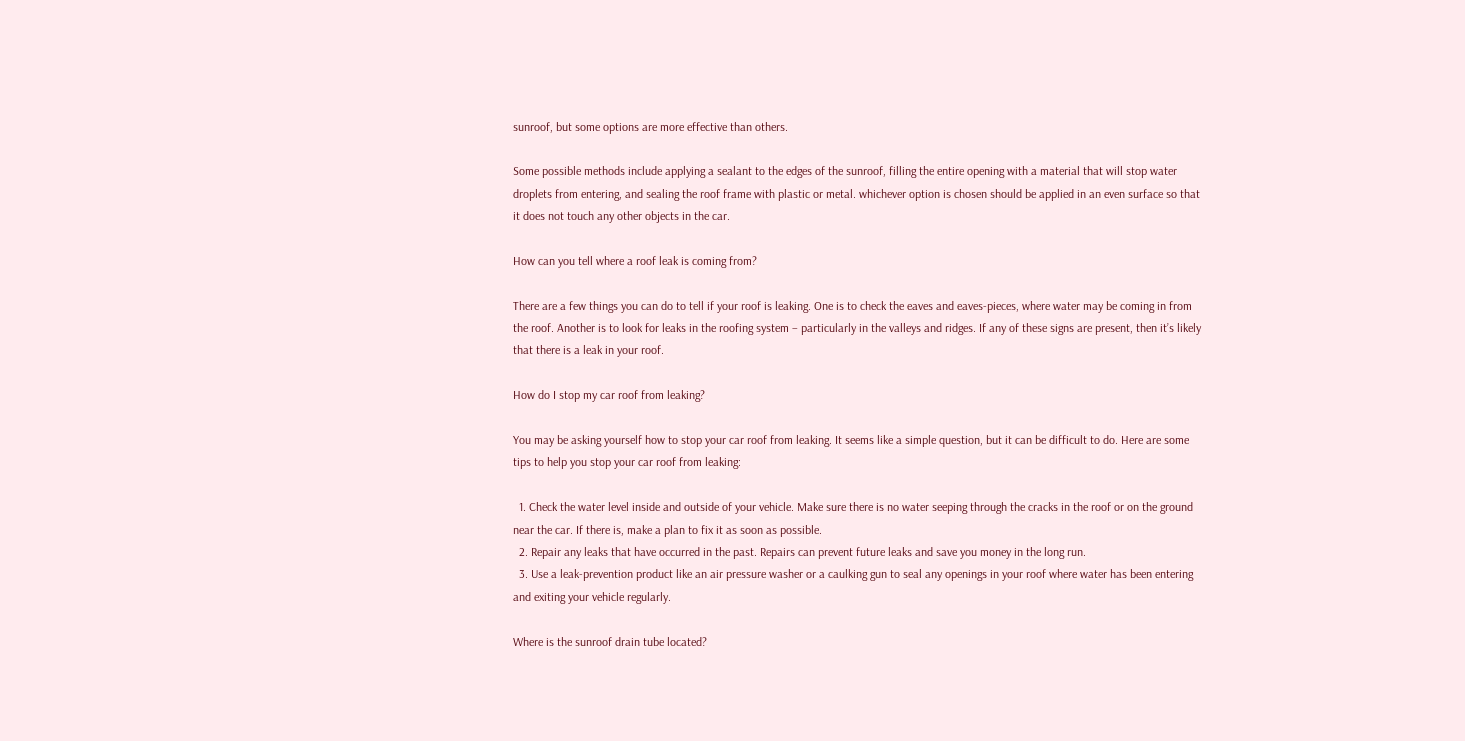sunroof, but some options are more effective than others.

Some possible methods include applying a sealant to the edges of the sunroof, filling the entire opening with a material that will stop water droplets from entering, and sealing the roof frame with plastic or metal. whichever option is chosen should be applied in an even surface so that it does not touch any other objects in the car.

How can you tell where a roof leak is coming from?

There are a few things you can do to tell if your roof is leaking. One is to check the eaves and eaves-pieces, where water may be coming in from the roof. Another is to look for leaks in the roofing system – particularly in the valleys and ridges. If any of these signs are present, then it’s likely that there is a leak in your roof.

How do I stop my car roof from leaking?

You may be asking yourself how to stop your car roof from leaking. It seems like a simple question, but it can be difficult to do. Here are some tips to help you stop your car roof from leaking:

  1. Check the water level inside and outside of your vehicle. Make sure there is no water seeping through the cracks in the roof or on the ground near the car. If there is, make a plan to fix it as soon as possible.
  2. Repair any leaks that have occurred in the past. Repairs can prevent future leaks and save you money in the long run.
  3. Use a leak-prevention product like an air pressure washer or a caulking gun to seal any openings in your roof where water has been entering and exiting your vehicle regularly.

Where is the sunroof drain tube located?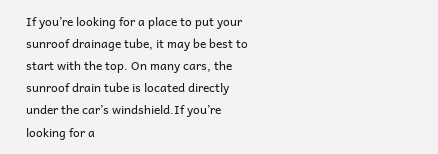If you’re looking for a place to put your sunroof drainage tube, it may be best to start with the top. On many cars, the sunroof drain tube is located directly under the car’s windshield.If you’re looking for a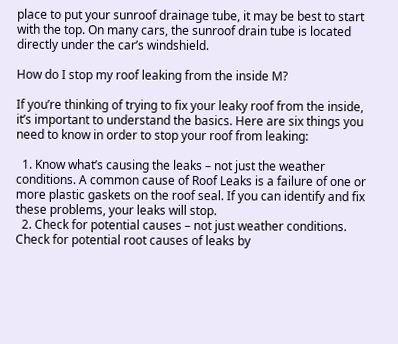place to put your sunroof drainage tube, it may be best to start with the top. On many cars, the sunroof drain tube is located directly under the car’s windshield.

How do I stop my roof leaking from the inside M?

If you’re thinking of trying to fix your leaky roof from the inside, it’s important to understand the basics. Here are six things you need to know in order to stop your roof from leaking:

  1. Know what’s causing the leaks – not just the weather conditions. A common cause of Roof Leaks is a failure of one or more plastic gaskets on the roof seal. If you can identify and fix these problems, your leaks will stop.
  2. Check for potential causes – not just weather conditions. Check for potential root causes of leaks by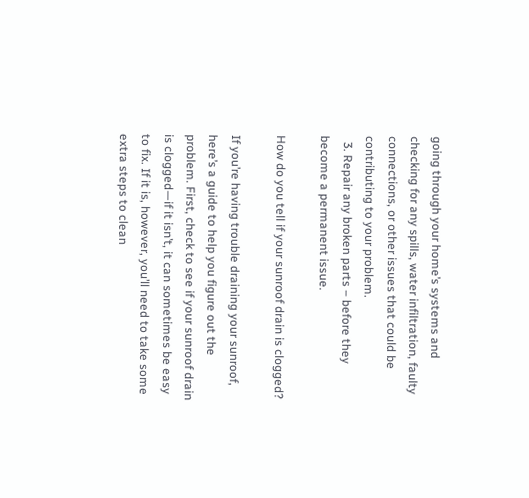going through your home’s systems and checking for any spills, water infiltration, faulty connections, or other issues that could be contributing to your problem.
  3. Repair any broken parts – before they become a permanent issue.

How do you tell if your sunroof drain is clogged?

If you’re having trouble draining your sunroof, here’s a guide to help you figure out the problem. First, check to see if your sunroof drain is clogged—if it isn’t, it can sometimes be easy to fix. If it is, however, you’ll need to take some extra steps to clean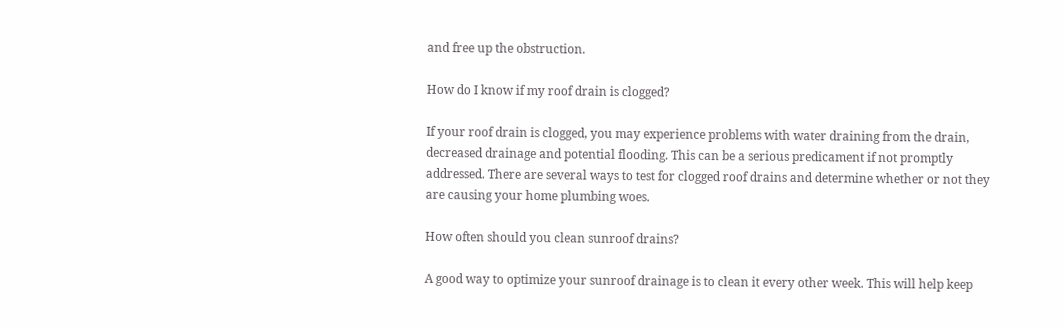and free up the obstruction.

How do I know if my roof drain is clogged?

If your roof drain is clogged, you may experience problems with water draining from the drain, decreased drainage and potential flooding. This can be a serious predicament if not promptly addressed. There are several ways to test for clogged roof drains and determine whether or not they are causing your home plumbing woes.

How often should you clean sunroof drains?

A good way to optimize your sunroof drainage is to clean it every other week. This will help keep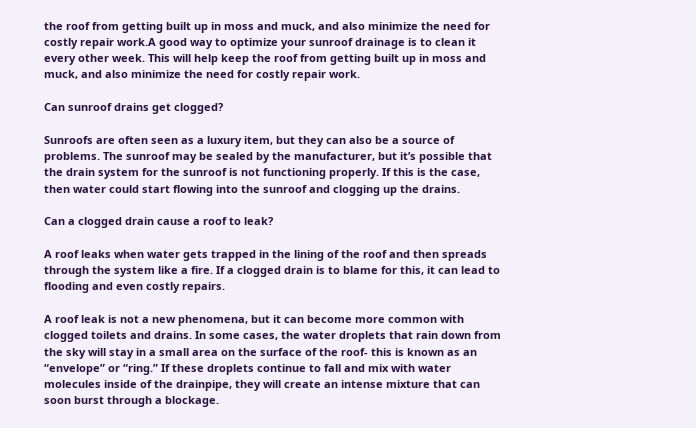the roof from getting built up in moss and muck, and also minimize the need for costly repair work.A good way to optimize your sunroof drainage is to clean it every other week. This will help keep the roof from getting built up in moss and muck, and also minimize the need for costly repair work.

Can sunroof drains get clogged?

Sunroofs are often seen as a luxury item, but they can also be a source of problems. The sunroof may be sealed by the manufacturer, but it’s possible that the drain system for the sunroof is not functioning properly. If this is the case, then water could start flowing into the sunroof and clogging up the drains.

Can a clogged drain cause a roof to leak?

A roof leaks when water gets trapped in the lining of the roof and then spreads through the system like a fire. If a clogged drain is to blame for this, it can lead to flooding and even costly repairs.

A roof leak is not a new phenomena, but it can become more common with clogged toilets and drains. In some cases, the water droplets that rain down from the sky will stay in a small area on the surface of the roof- this is known as an “envelope” or “ring.” If these droplets continue to fall and mix with water molecules inside of the drainpipe, they will create an intense mixture that can soon burst through a blockage.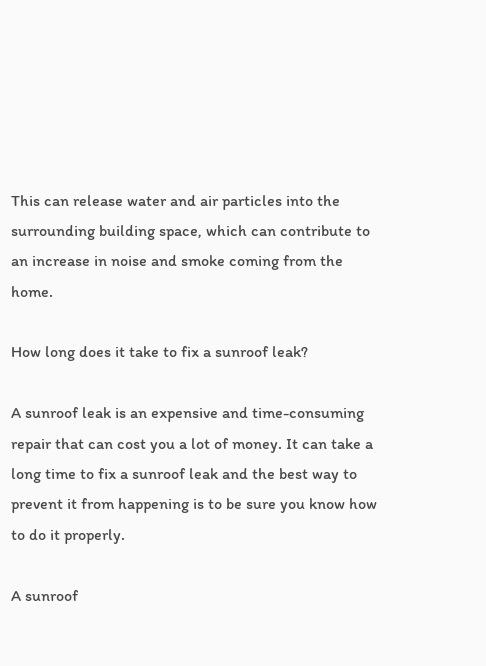This can release water and air particles into the surrounding building space, which can contribute to an increase in noise and smoke coming from the home.

How long does it take to fix a sunroof leak?

A sunroof leak is an expensive and time-consuming repair that can cost you a lot of money. It can take a long time to fix a sunroof leak and the best way to prevent it from happening is to be sure you know how to do it properly.

A sunroof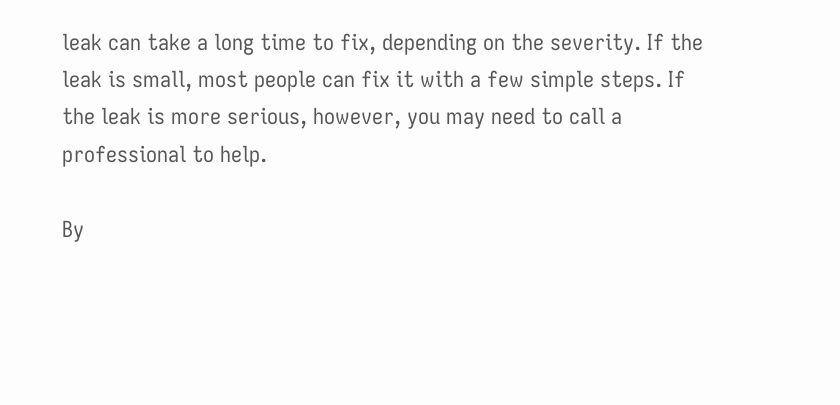leak can take a long time to fix, depending on the severity. If the leak is small, most people can fix it with a few simple steps. If the leak is more serious, however, you may need to call a professional to help.

By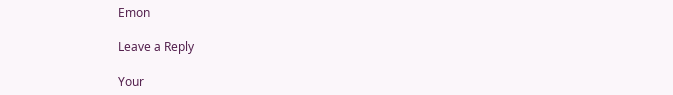Emon

Leave a Reply

Your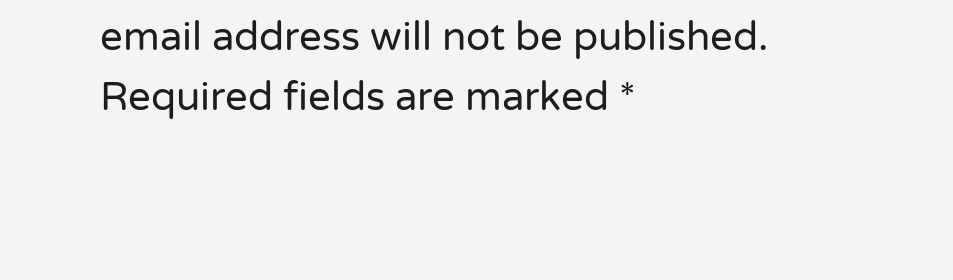email address will not be published. Required fields are marked *